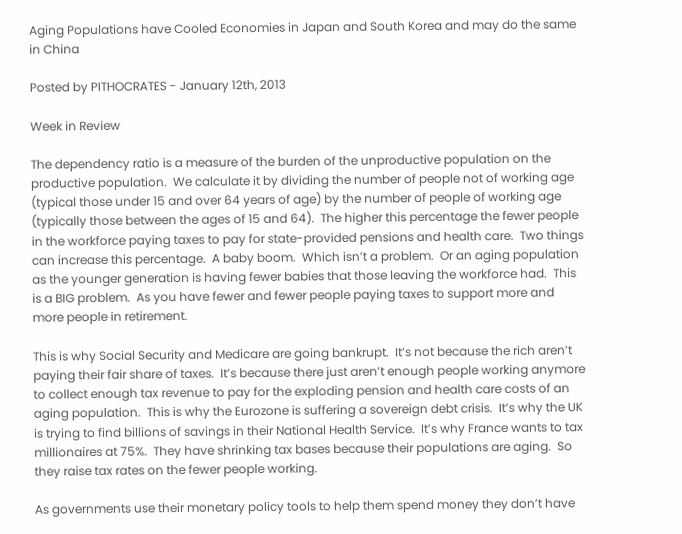Aging Populations have Cooled Economies in Japan and South Korea and may do the same in China

Posted by PITHOCRATES - January 12th, 2013

Week in Review

The dependency ratio is a measure of the burden of the unproductive population on the productive population.  We calculate it by dividing the number of people not of working age (typical those under 15 and over 64 years of age) by the number of people of working age (typically those between the ages of 15 and 64).  The higher this percentage the fewer people in the workforce paying taxes to pay for state-provided pensions and health care.  Two things can increase this percentage.  A baby boom.  Which isn’t a problem.  Or an aging population as the younger generation is having fewer babies that those leaving the workforce had.  This is a BIG problem.  As you have fewer and fewer people paying taxes to support more and more people in retirement.

This is why Social Security and Medicare are going bankrupt.  It’s not because the rich aren’t paying their fair share of taxes.  It’s because there just aren’t enough people working anymore to collect enough tax revenue to pay for the exploding pension and health care costs of an aging population.  This is why the Eurozone is suffering a sovereign debt crisis.  It’s why the UK is trying to find billions of savings in their National Health Service.  It’s why France wants to tax millionaires at 75%.  They have shrinking tax bases because their populations are aging.  So they raise tax rates on the fewer people working.

As governments use their monetary policy tools to help them spend money they don’t have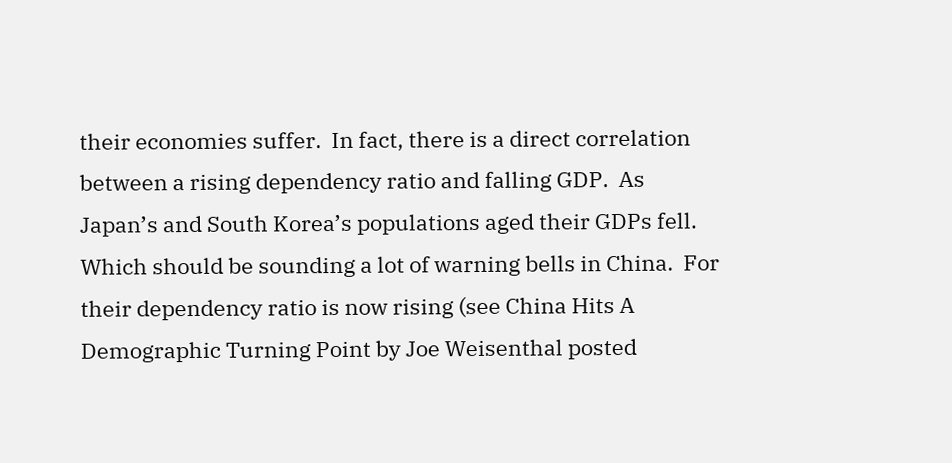their economies suffer.  In fact, there is a direct correlation between a rising dependency ratio and falling GDP.  As Japan’s and South Korea’s populations aged their GDPs fell.  Which should be sounding a lot of warning bells in China.  For their dependency ratio is now rising (see China Hits A Demographic Turning Point by Joe Weisenthal posted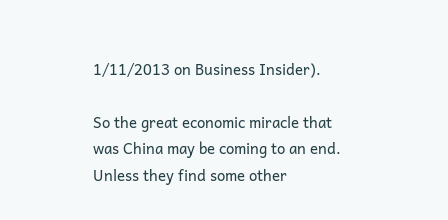1/11/2013 on Business Insider).

So the great economic miracle that was China may be coming to an end.  Unless they find some other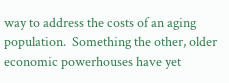way to address the costs of an aging population.  Something the other, older economic powerhouses have yet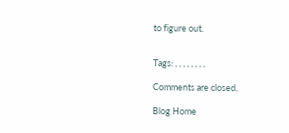to figure out.


Tags: , , , , , , , ,

Comments are closed.

Blog Home